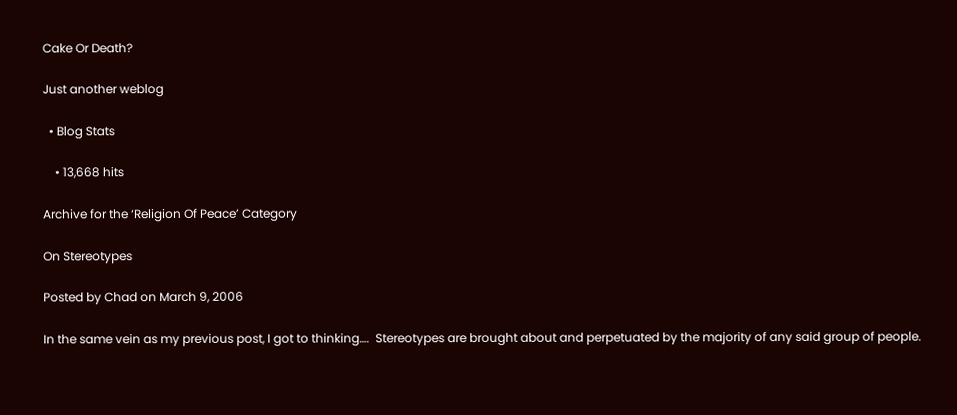Cake Or Death?

Just another weblog

  • Blog Stats

    • 13,668 hits

Archive for the ‘Religion Of Peace’ Category

On Stereotypes

Posted by Chad on March 9, 2006

In the same vein as my previous post, I got to thinking….  Stereotypes are brought about and perpetuated by the majority of any said group of people.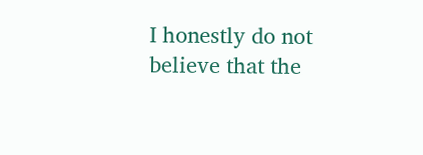I honestly do not believe that the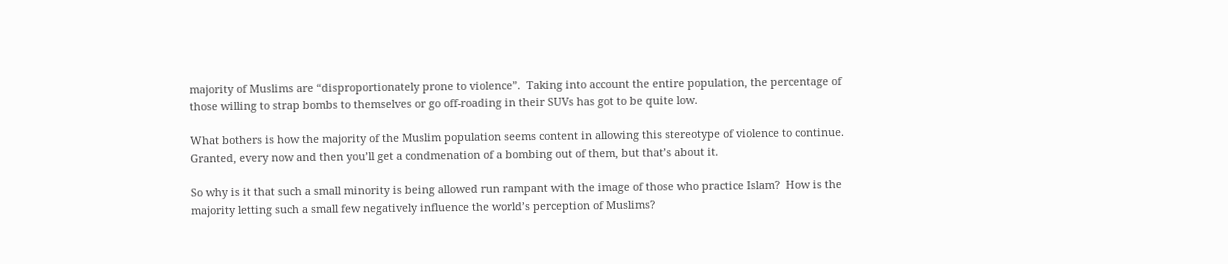majority of Muslims are “disproportionately prone to violence”.  Taking into account the entire population, the percentage of those willing to strap bombs to themselves or go off-roading in their SUVs has got to be quite low.

What bothers is how the majority of the Muslim population seems content in allowing this stereotype of violence to continue.  Granted, every now and then you’ll get a condmenation of a bombing out of them, but that’s about it.

So why is it that such a small minority is being allowed run rampant with the image of those who practice Islam?  How is the majority letting such a small few negatively influence the world’s perception of Muslims?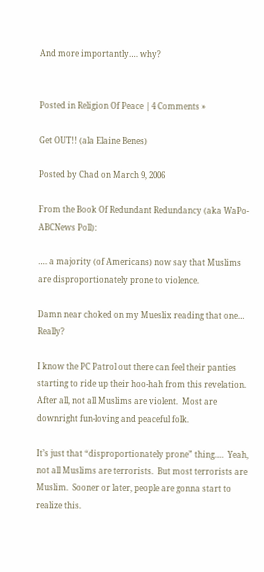And more importantly…. why?


Posted in Religion Of Peace | 4 Comments »

Get OUT!! (ala Elaine Benes)

Posted by Chad on March 9, 2006

From the Book Of Redundant Redundancy (aka WaPo-ABCNews Poll):

…. a majority (of Americans) now say that Muslims are disproportionately prone to violence.

Damn near choked on my Mueslix reading that one…  Really?

I know the PC Patrol out there can feel their panties starting to ride up their hoo-hah from this revelation.  After all, not all Muslims are violent.  Most are downright fun-loving and peaceful folk.

It’s just that “disproportionately prone” thing….  Yeah, not all Muslims are terrorists.  But most terrorists are Muslim.  Sooner or later, people are gonna start to realize this.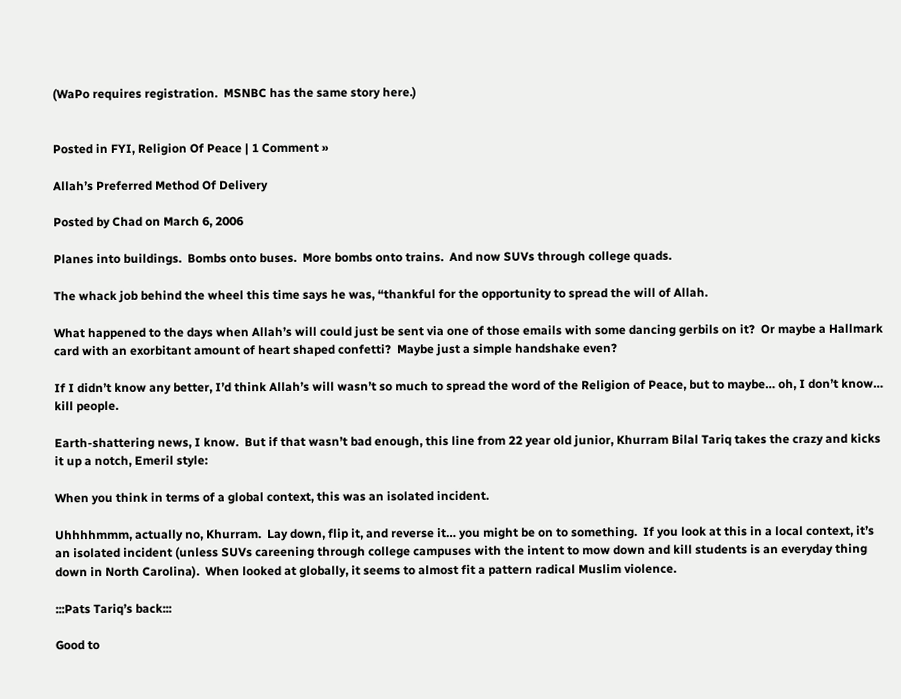(WaPo requires registration.  MSNBC has the same story here.)


Posted in FYI, Religion Of Peace | 1 Comment »

Allah’s Preferred Method Of Delivery

Posted by Chad on March 6, 2006

Planes into buildings.  Bombs onto buses.  More bombs onto trains.  And now SUVs through college quads.

The whack job behind the wheel this time says he was, “thankful for the opportunity to spread the will of Allah.

What happened to the days when Allah’s will could just be sent via one of those emails with some dancing gerbils on it?  Or maybe a Hallmark card with an exorbitant amount of heart shaped confetti?  Maybe just a simple handshake even?

If I didn’t know any better, I’d think Allah’s will wasn’t so much to spread the word of the Religion of Peace, but to maybe… oh, I don’t know… kill people.

Earth-shattering news, I know.  But if that wasn’t bad enough, this line from 22 year old junior, Khurram Bilal Tariq takes the crazy and kicks it up a notch, Emeril style:

When you think in terms of a global context, this was an isolated incident.

Uhhhhmmm, actually no, Khurram.  Lay down, flip it, and reverse it… you might be on to something.  If you look at this in a local context, it’s an isolated incident (unless SUVs careening through college campuses with the intent to mow down and kill students is an everyday thing down in North Carolina).  When looked at globally, it seems to almost fit a pattern radical Muslim violence.

:::Pats Tariq’s back:::

Good to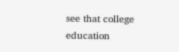see that college education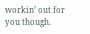workin’ out for you though.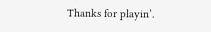Thanks for playin’.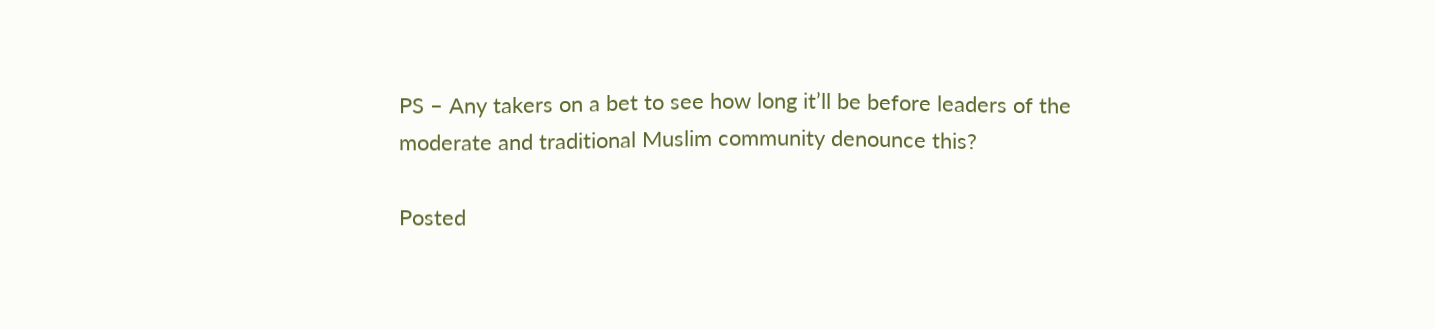PS – Any takers on a bet to see how long it’ll be before leaders of the moderate and traditional Muslim community denounce this?

Posted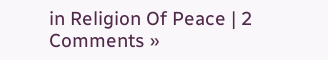in Religion Of Peace | 2 Comments »